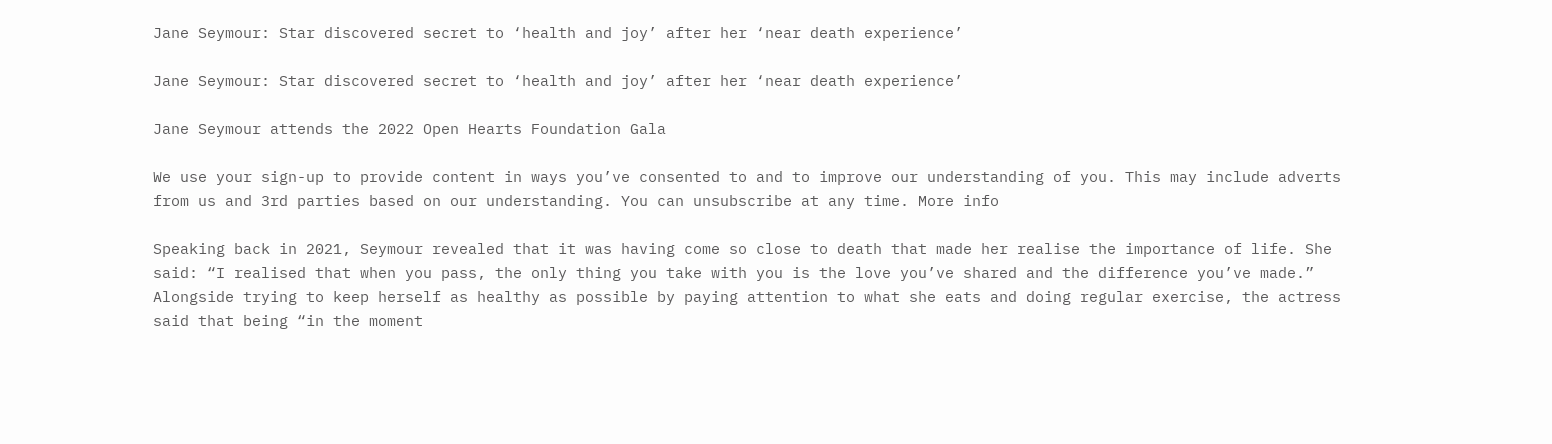Jane Seymour: Star discovered secret to ‘health and joy’ after her ‘near death experience’

Jane Seymour: Star discovered secret to ‘health and joy’ after her ‘near death experience’

Jane Seymour attends the 2022 Open Hearts Foundation Gala

We use your sign-up to provide content in ways you’ve consented to and to improve our understanding of you. This may include adverts from us and 3rd parties based on our understanding. You can unsubscribe at any time. More info

Speaking back in 2021, Seymour revealed that it was having come so close to death that made her realise the importance of life. She said: “I realised that when you pass, the only thing you take with you is the love you’ve shared and the difference you’ve made.” Alongside trying to keep herself as healthy as possible by paying attention to what she eats and doing regular exercise, the actress said that being “in the moment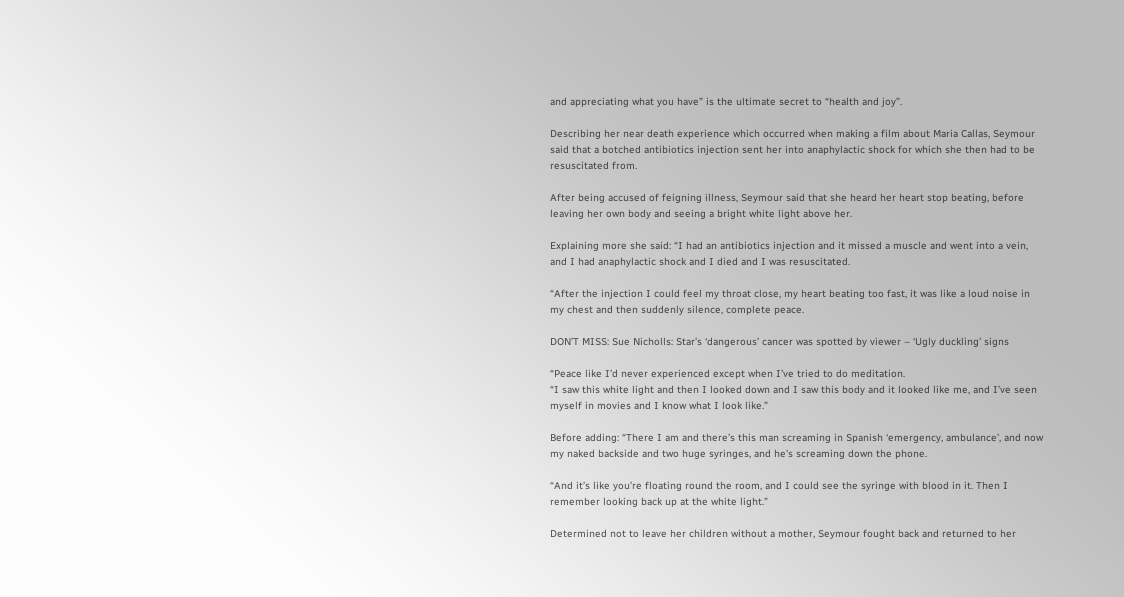and appreciating what you have” is the ultimate secret to “health and joy”.

Describing her near death experience which occurred when making a film about Maria Callas, Seymour said that a botched antibiotics injection sent her into anaphylactic shock for which she then had to be resuscitated from.

After being accused of feigning illness, Seymour said that she heard her heart stop beating, before leaving her own body and seeing a bright white light above her.

Explaining more she said: “I had an antibiotics injection and it missed a muscle and went into a vein, and I had anaphylactic shock and I died and I was resuscitated.

“After the injection I could feel my throat close, my heart beating too fast, it was like a loud noise in my chest and then suddenly silence, complete peace.

DON’T MISS: Sue Nicholls: Star’s ‘dangerous’ cancer was spotted by viewer – ‘Ugly duckling’ signs

“Peace like I’d never experienced except when I’ve tried to do meditation.
“I saw this white light and then I looked down and I saw this body and it looked like me, and I’ve seen myself in movies and I know what I look like.”

Before adding: “There I am and there’s this man screaming in Spanish ‘emergency, ambulance’, and now my naked backside and two huge syringes, and he’s screaming down the phone.

“And it’s like you’re floating round the room, and I could see the syringe with blood in it. Then I remember looking back up at the white light.”

Determined not to leave her children without a mother, Seymour fought back and returned to her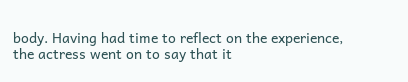body. Having had time to reflect on the experience, the actress went on to say that it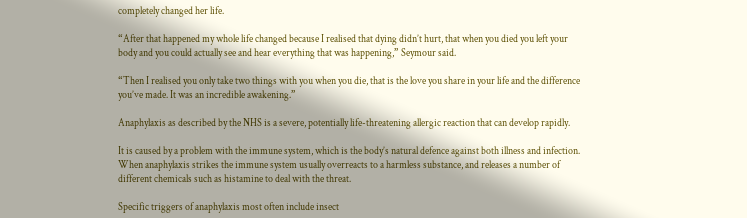completely changed her life.

“After that happened my whole life changed because I realised that dying didn’t hurt, that when you died you left your body and you could actually see and hear everything that was happening,” Seymour said.

“Then I realised you only take two things with you when you die, that is the love you share in your life and the difference you’ve made. It was an incredible awakening.”

Anaphylaxis as described by the NHS is a severe, potentially life-threatening allergic reaction that can develop rapidly.

It is caused by a problem with the immune system, which is the body’s natural defence against both illness and infection. When anaphylaxis strikes the immune system usually overreacts to a harmless substance, and releases a number of different chemicals such as histamine to deal with the threat.

Specific triggers of anaphylaxis most often include insect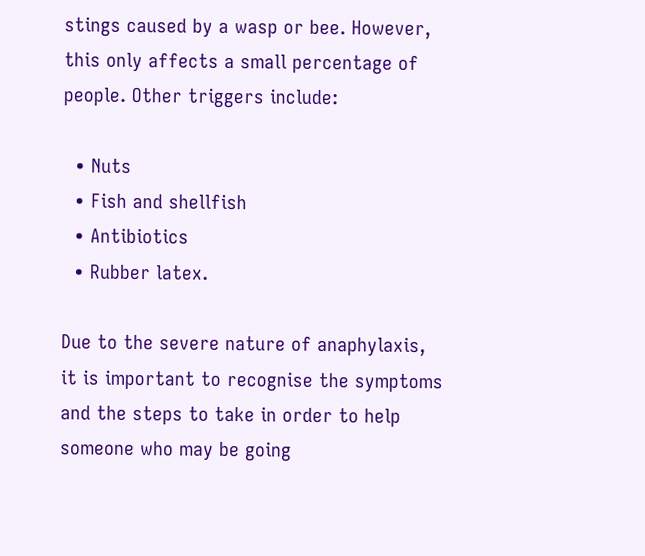stings caused by a wasp or bee. However, this only affects a small percentage of people. Other triggers include:

  • Nuts
  • Fish and shellfish
  • Antibiotics
  • Rubber latex.

Due to the severe nature of anaphylaxis, it is important to recognise the symptoms and the steps to take in order to help someone who may be going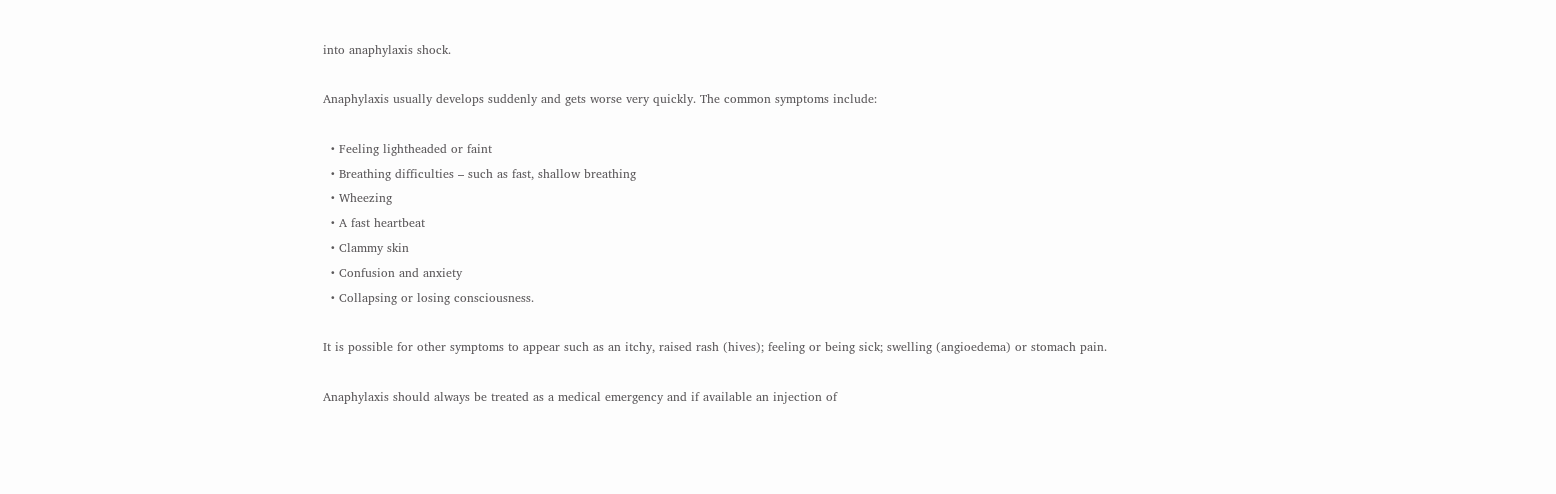into anaphylaxis shock.

Anaphylaxis usually develops suddenly and gets worse very quickly. The common symptoms include:

  • Feeling lightheaded or faint
  • Breathing difficulties – such as fast, shallow breathing
  • Wheezing
  • A fast heartbeat
  • Clammy skin
  • Confusion and anxiety
  • Collapsing or losing consciousness.

It is possible for other symptoms to appear such as an itchy, raised rash (hives); feeling or being sick; swelling (angioedema) or stomach pain.

Anaphylaxis should always be treated as a medical emergency and if available an injection of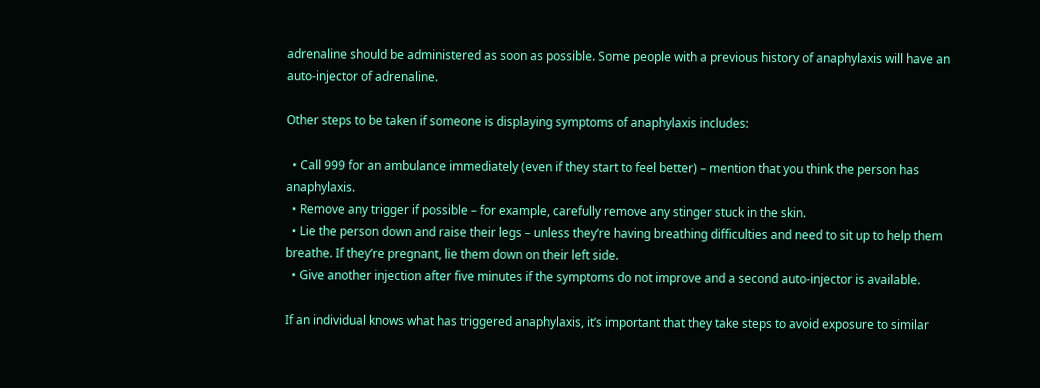adrenaline should be administered as soon as possible. Some people with a previous history of anaphylaxis will have an auto-injector of adrenaline.

Other steps to be taken if someone is displaying symptoms of anaphylaxis includes:

  • Call 999 for an ambulance immediately (even if they start to feel better) – mention that you think the person has anaphylaxis.
  • Remove any trigger if possible – for example, carefully remove any stinger stuck in the skin.
  • Lie the person down and raise their legs – unless they’re having breathing difficulties and need to sit up to help them breathe. If they’re pregnant, lie them down on their left side.
  • Give another injection after five minutes if the symptoms do not improve and a second auto-injector is available.

If an individual knows what has triggered anaphylaxis, it’s important that they take steps to avoid exposure to similar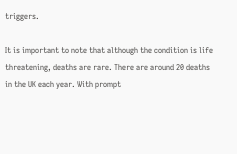triggers.

It is important to note that although the condition is life threatening, deaths are rare. There are around 20 deaths in the UK each year. With prompt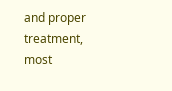and proper treatment, most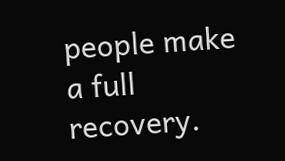people make a full recovery.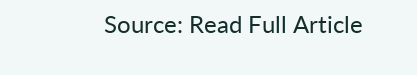Source: Read Full Article